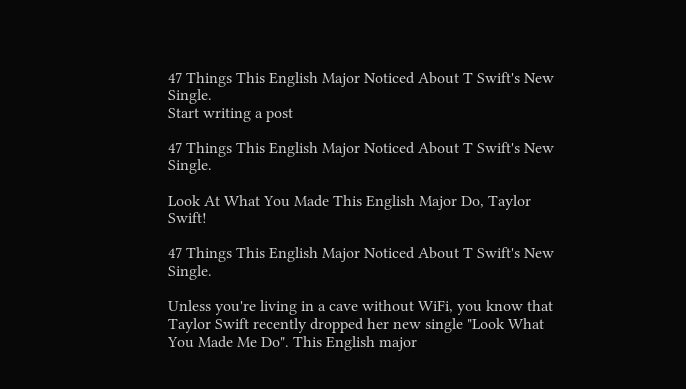47 Things This English Major Noticed About T Swift's New Single.
Start writing a post

47 Things This English Major Noticed About T Swift's New Single.

Look At What You Made This English Major Do, Taylor Swift!

47 Things This English Major Noticed About T Swift's New Single.

Unless you're living in a cave without WiFi, you know that Taylor Swift recently dropped her new single "Look What You Made Me Do". This English major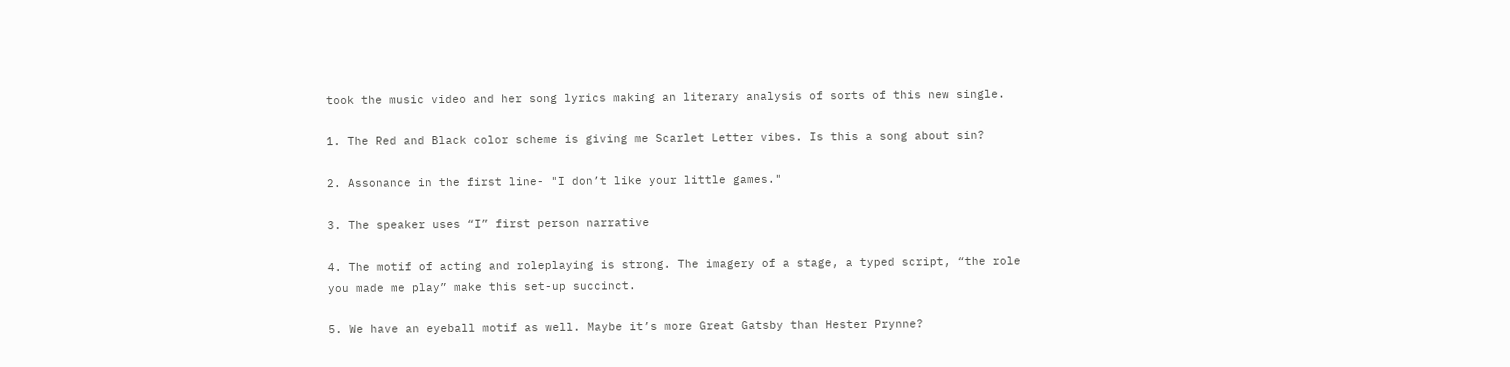took the music video and her song lyrics making an literary analysis of sorts of this new single.

1. The Red and Black color scheme is giving me Scarlet Letter vibes. Is this a song about sin?

2. Assonance in the first line- "I don’t like your little games."

3. The speaker uses “I” first person narrative

4. The motif of acting and roleplaying is strong. The imagery of a stage, a typed script, “the role you made me play” make this set-up succinct.

5. We have an eyeball motif as well. Maybe it’s more Great Gatsby than Hester Prynne?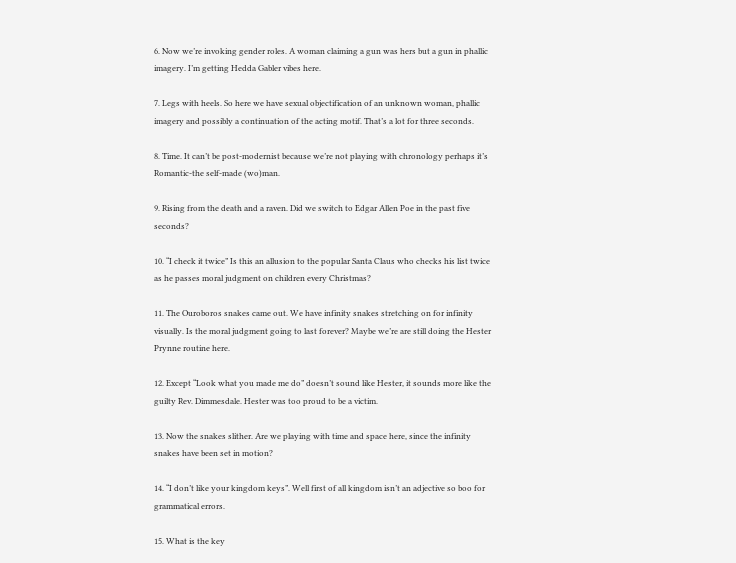6. Now we’re invoking gender roles. A woman claiming a gun was hers but a gun in phallic imagery. I’m getting Hedda Gabler vibes here.

7. Legs with heels. So here we have sexual objectification of an unknown woman, phallic imagery and possibly a continuation of the acting motif. That’s a lot for three seconds.

8. Time. It can’t be post-modernist because we’re not playing with chronology perhaps it’s Romantic-the self-made (wo)man.

9. Rising from the death and a raven. Did we switch to Edgar Allen Poe in the past five seconds?

10. “I check it twice” Is this an allusion to the popular Santa Claus who checks his list twice as he passes moral judgment on children every Christmas?

11. The Ouroboros snakes came out. We have infinity snakes stretching on for infinity visually. Is the moral judgment going to last forever? Maybe we’re are still doing the Hester Prynne routine here.

12. Except “Look what you made me do” doesn’t sound like Hester, it sounds more like the guilty Rev. Dimmesdale. Hester was too proud to be a victim.

13. Now the snakes slither. Are we playing with time and space here, since the infinity snakes have been set in motion?

14. “I don’t like your kingdom keys”. Well first of all kingdom isn’t an adjective so boo for grammatical errors.

15. What is the key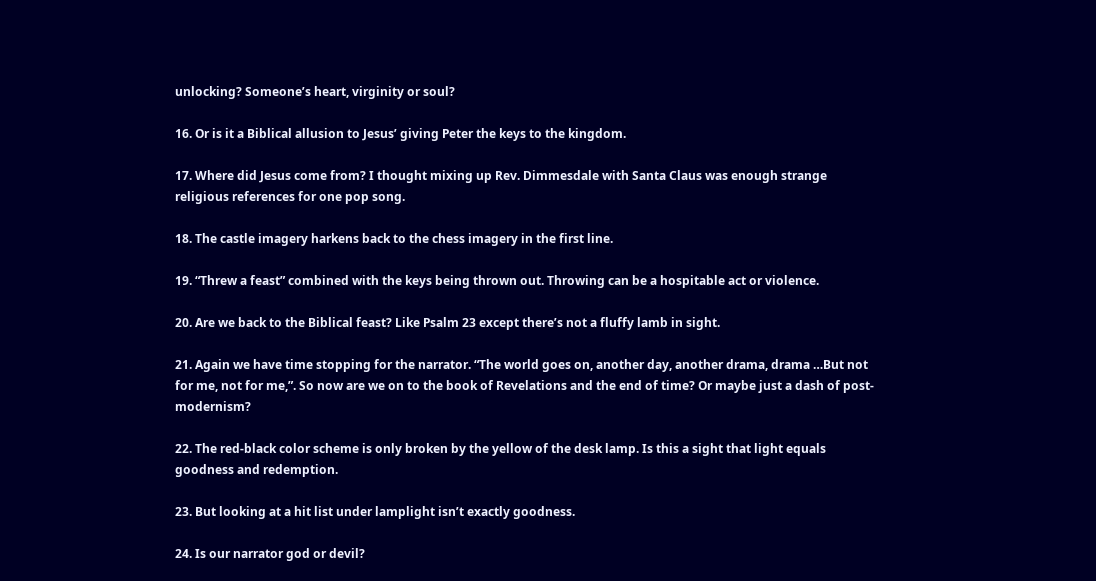unlocking? Someone’s heart, virginity or soul?

16. Or is it a Biblical allusion to Jesus’ giving Peter the keys to the kingdom.

17. Where did Jesus come from? I thought mixing up Rev. Dimmesdale with Santa Claus was enough strange religious references for one pop song.

18. The castle imagery harkens back to the chess imagery in the first line.

19. “Threw a feast” combined with the keys being thrown out. Throwing can be a hospitable act or violence.

20. Are we back to the Biblical feast? Like Psalm 23 except there’s not a fluffy lamb in sight.

21. Again we have time stopping for the narrator. “The world goes on, another day, another drama, drama …But not for me, not for me,”. So now are we on to the book of Revelations and the end of time? Or maybe just a dash of post-modernism?

22. The red-black color scheme is only broken by the yellow of the desk lamp. Is this a sight that light equals goodness and redemption.

23. But looking at a hit list under lamplight isn’t exactly goodness.

24. Is our narrator god or devil?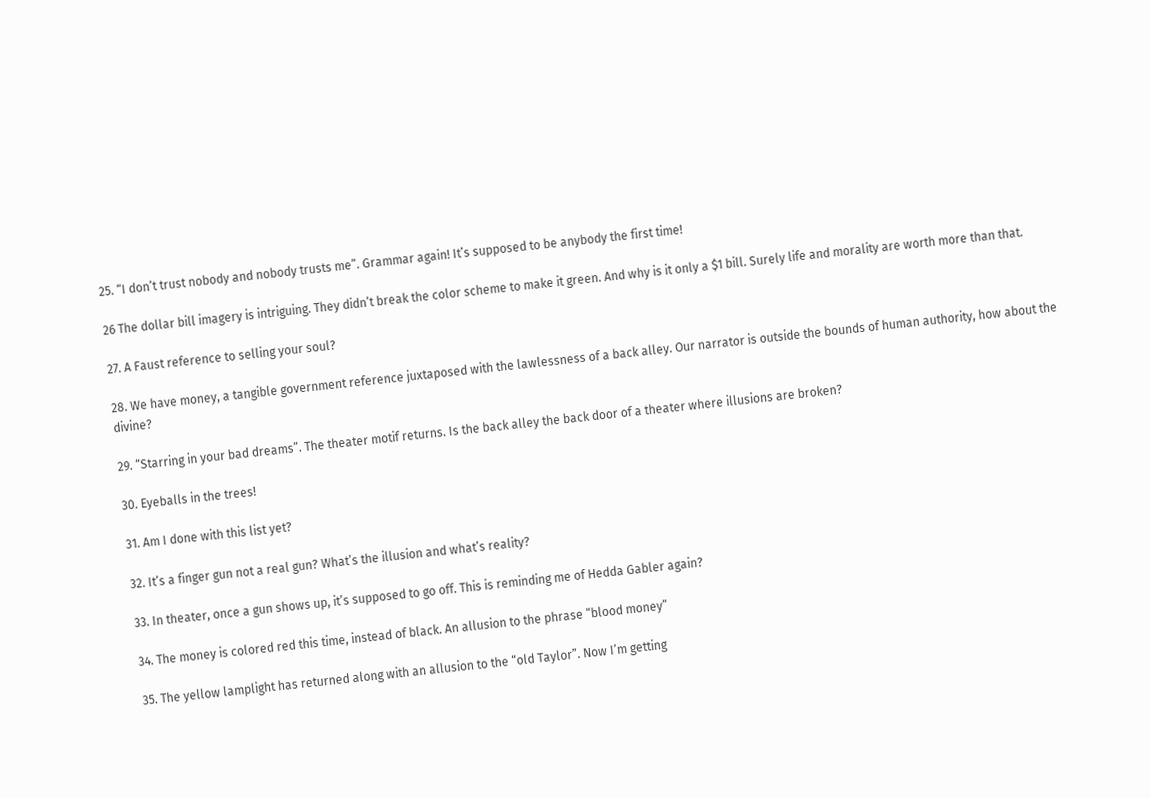25. “I don’t trust nobody and nobody trusts me”. Grammar again! It’s supposed to be anybody the first time!

26 The dollar bill imagery is intriguing. They didn’t break the color scheme to make it green. And why is it only a $1 bill. Surely life and morality are worth more than that.

27. A Faust reference to selling your soul?

28. We have money, a tangible government reference juxtaposed with the lawlessness of a back alley. Our narrator is outside the bounds of human authority, how about the divine?

29. “Starring in your bad dreams”. The theater motif returns. Is the back alley the back door of a theater where illusions are broken?

30. Eyeballs in the trees!

31. Am I done with this list yet?

32. It’s a finger gun not a real gun? What’s the illusion and what’s reality?

33. In theater, once a gun shows up, it’s supposed to go off. This is reminding me of Hedda Gabler again?

34. The money is colored red this time, instead of black. An allusion to the phrase “blood money”

35. The yellow lamplight has returned along with an allusion to the “old Taylor”. Now I’m getting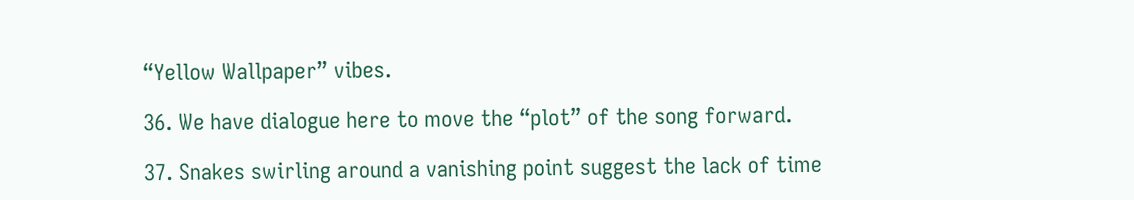“Yellow Wallpaper” vibes.

36. We have dialogue here to move the “plot” of the song forward.

37. Snakes swirling around a vanishing point suggest the lack of time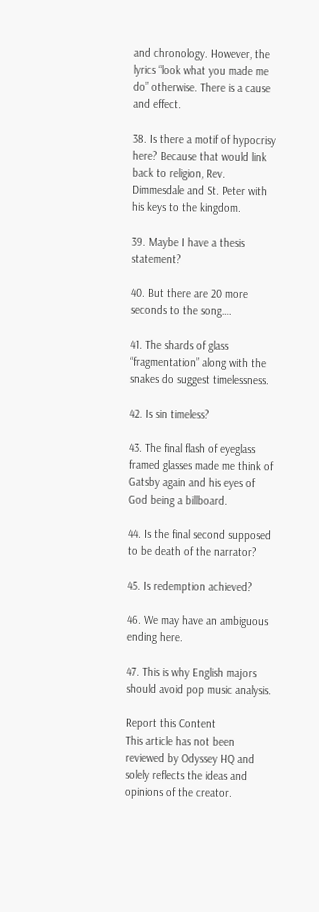and chronology. However, the lyrics “look what you made me do” otherwise. There is a cause and effect.

38. Is there a motif of hypocrisy here? Because that would link back to religion, Rev. Dimmesdale and St. Peter with his keys to the kingdom.

39. Maybe I have a thesis statement?

40. But there are 20 more seconds to the song….

41. The shards of glass “fragmentation” along with the snakes do suggest timelessness.

42. Is sin timeless?

43. The final flash of eyeglass framed glasses made me think of Gatsby again and his eyes of God being a billboard.

44. Is the final second supposed to be death of the narrator?

45. Is redemption achieved?

46. We may have an ambiguous ending here.

47. This is why English majors should avoid pop music analysis.

Report this Content
This article has not been reviewed by Odyssey HQ and solely reflects the ideas and opinions of the creator.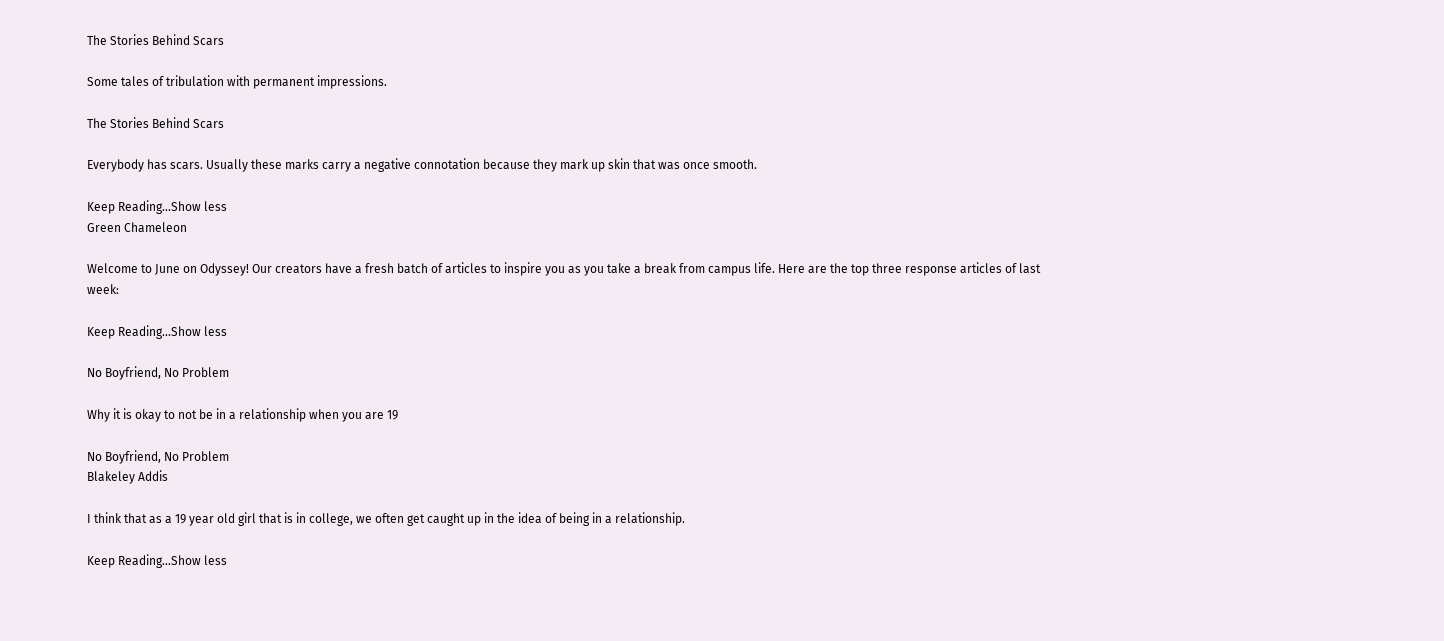The Stories Behind Scars

Some tales of tribulation with permanent impressions.

The Stories Behind Scars

Everybody has scars. Usually these marks carry a negative connotation because they mark up skin that was once smooth.

Keep Reading...Show less
Green Chameleon

Welcome to June on Odyssey! Our creators have a fresh batch of articles to inspire you as you take a break from campus life. Here are the top three response articles of last week:

Keep Reading...Show less

No Boyfriend, No Problem

Why it is okay to not be in a relationship when you are 19

No Boyfriend, No Problem
Blakeley Addis

I think that as a 19 year old girl that is in college, we often get caught up in the idea of being in a relationship.

Keep Reading...Show less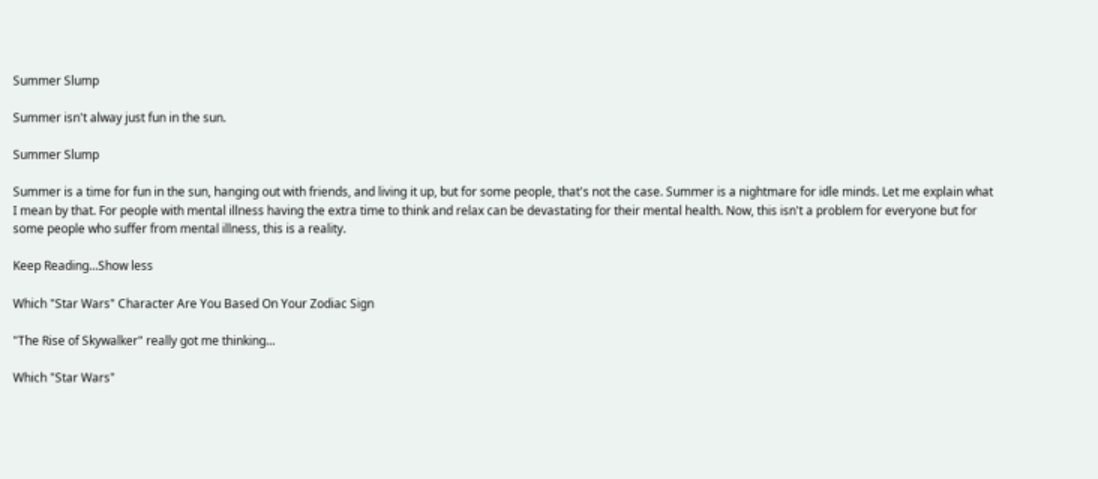Summer Slump

Summer isn't alway just fun in the sun.

Summer Slump

Summer is a time for fun in the sun, hanging out with friends, and living it up, but for some people, that's not the case. Summer is a nightmare for idle minds. Let me explain what I mean by that. For people with mental illness having the extra time to think and relax can be devastating for their mental health. Now, this isn't a problem for everyone but for some people who suffer from mental illness, this is a reality.

Keep Reading...Show less

Which "Star Wars" Character Are You Based On Your Zodiac Sign

"The Rise of Skywalker" really got me thinking...

Which "Star Wars"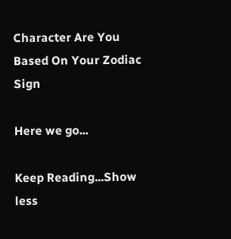Character Are You Based On Your Zodiac Sign

Here we go...

Keep Reading...Show less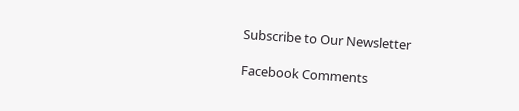Subscribe to Our Newsletter

Facebook Comments